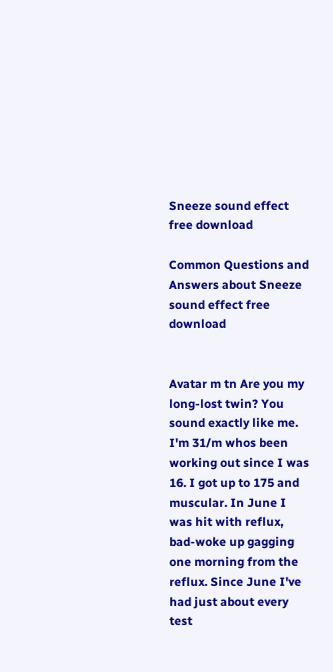Sneeze sound effect free download

Common Questions and Answers about Sneeze sound effect free download


Avatar m tn Are you my long-lost twin? You sound exactly like me. I'm 31/m whos been working out since I was 16. I got up to 175 and muscular. In June I was hit with reflux, bad-woke up gagging one morning from the reflux. Since June I've had just about every test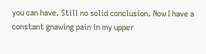you can have. Still no solid conclusion. Now I have a constant gnawing pain in my upper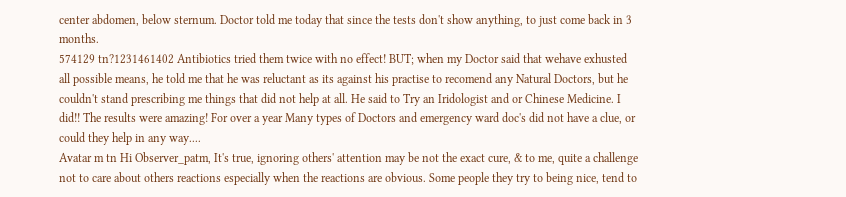center abdomen, below sternum. Doctor told me today that since the tests don't show anything, to just come back in 3 months.
574129 tn?1231461402 Antibiotics tried them twice with no effect! BUT; when my Doctor said that wehave exhusted all possible means, he told me that he was reluctant as its against his practise to recomend any Natural Doctors, but he couldn't stand prescribing me things that did not help at all. He said to Try an Iridologist and or Chinese Medicine. I did!! The results were amazing! For over a year Many types of Doctors and emergency ward doc's did not have a clue, or could they help in any way....
Avatar m tn Hi Observer_patm, It's true, ignoring others' attention may be not the exact cure, & to me, quite a challenge not to care about others reactions especially when the reactions are obvious. Some people they try to being nice, tend to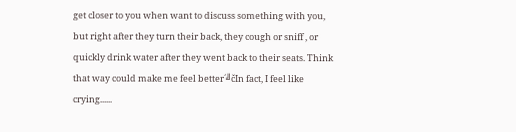get closer to you when want to discuss something with you, but right after they turn their back, they cough or sniff , or quickly drink water after they went back to their seats. Think that way could make me feel better´╝čIn fact, I feel like crying......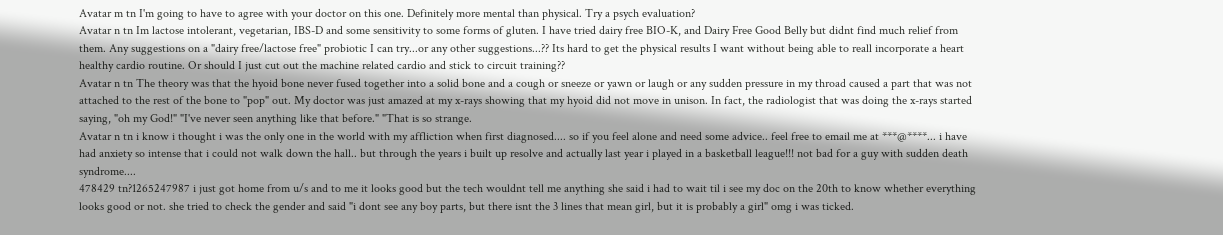Avatar m tn I'm going to have to agree with your doctor on this one. Definitely more mental than physical. Try a psych evaluation?
Avatar n tn Im lactose intolerant, vegetarian, IBS-D and some sensitivity to some forms of gluten. I have tried dairy free BIO-K, and Dairy Free Good Belly but didnt find much relief from them. Any suggestions on a "dairy free/lactose free" probiotic I can try...or any other suggestions...?? Its hard to get the physical results I want without being able to reall incorporate a heart healthy cardio routine. Or should I just cut out the machine related cardio and stick to circuit training??
Avatar n tn The theory was that the hyoid bone never fused together into a solid bone and a cough or sneeze or yawn or laugh or any sudden pressure in my throad caused a part that was not attached to the rest of the bone to "pop" out. My doctor was just amazed at my x-rays showing that my hyoid did not move in unison. In fact, the radiologist that was doing the x-rays started saying, "oh my God!" "I've never seen anything like that before." "That is so strange.
Avatar n tn i know i thought i was the only one in the world with my affliction when first diagnosed.... so if you feel alone and need some advice.. feel free to email me at ***@****... i have had anxiety so intense that i could not walk down the hall.. but through the years i built up resolve and actually last year i played in a basketball league!!! not bad for a guy with sudden death syndrome....
478429 tn?1265247987 i just got home from u/s and to me it looks good but the tech wouldnt tell me anything she said i had to wait til i see my doc on the 20th to know whether everything looks good or not. she tried to check the gender and said "i dont see any boy parts, but there isnt the 3 lines that mean girl, but it is probably a girl" omg i was ticked.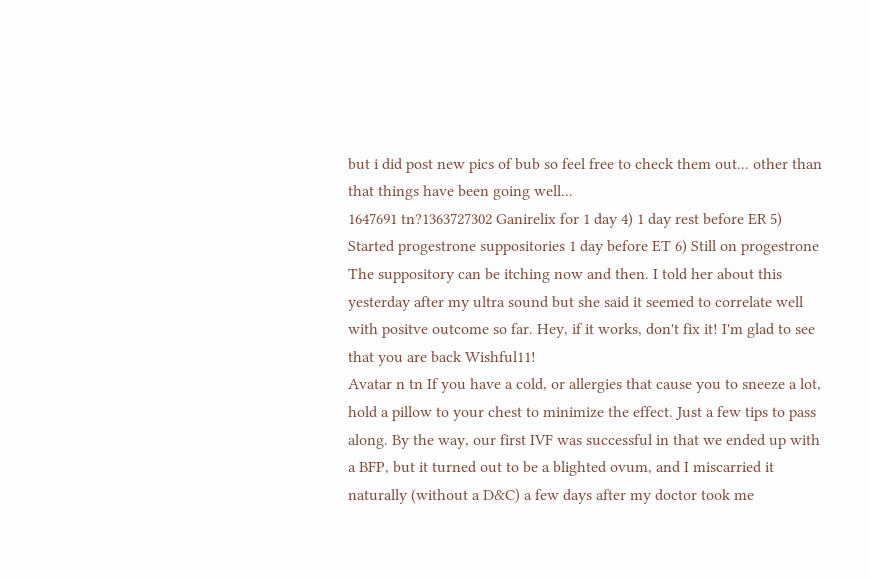but i did post new pics of bub so feel free to check them out... other than that things have been going well...
1647691 tn?1363727302 Ganirelix for 1 day 4) 1 day rest before ER 5) Started progestrone suppositories 1 day before ET 6) Still on progestrone The suppository can be itching now and then. I told her about this yesterday after my ultra sound but she said it seemed to correlate well with positve outcome so far. Hey, if it works, don't fix it! I'm glad to see that you are back Wishful11!
Avatar n tn If you have a cold, or allergies that cause you to sneeze a lot, hold a pillow to your chest to minimize the effect. Just a few tips to pass along. By the way, our first IVF was successful in that we ended up with a BFP, but it turned out to be a blighted ovum, and I miscarried it naturally (without a D&C) a few days after my doctor took me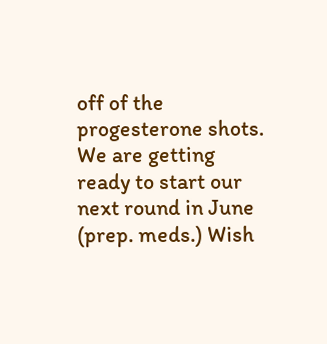off of the progesterone shots. We are getting ready to start our next round in June (prep. meds.) Wish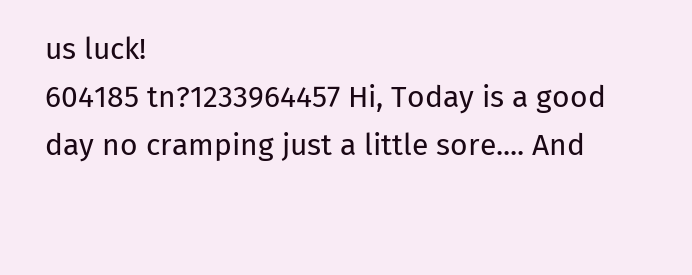us luck!
604185 tn?1233964457 Hi, Today is a good day no cramping just a little sore.... And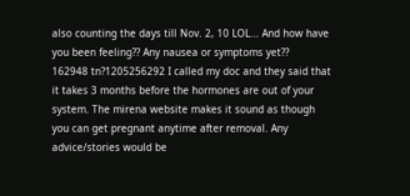also counting the days till Nov. 2, 10 LOL... And how have you been feeling?? Any nausea or symptoms yet??
162948 tn?1205256292 I called my doc and they said that it takes 3 months before the hormones are out of your system. The mirena website makes it sound as though you can get pregnant anytime after removal. Any advice/stories would be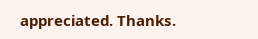appreciated. Thanks.